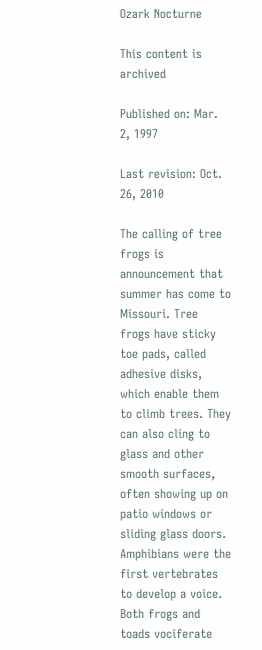Ozark Nocturne

This content is archived

Published on: Mar. 2, 1997

Last revision: Oct. 26, 2010

The calling of tree frogs is announcement that summer has come to Missouri. Tree frogs have sticky toe pads, called adhesive disks, which enable them to climb trees. They can also cling to glass and other smooth surfaces, often showing up on patio windows or sliding glass doors. Amphibians were the first vertebrates to develop a voice. Both frogs and toads vociferate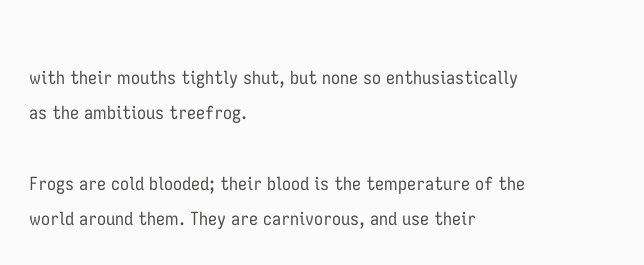with their mouths tightly shut, but none so enthusiastically as the ambitious treefrog.

Frogs are cold blooded; their blood is the temperature of the world around them. They are carnivorous, and use their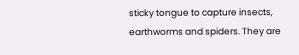sticky tongue to capture insects, earthworms and spiders. They are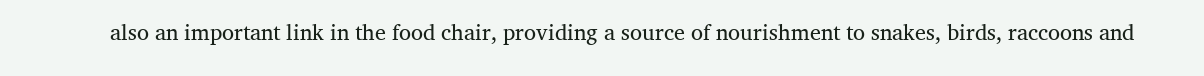also an important link in the food chair, providing a source of nourishment to snakes, birds, raccoons and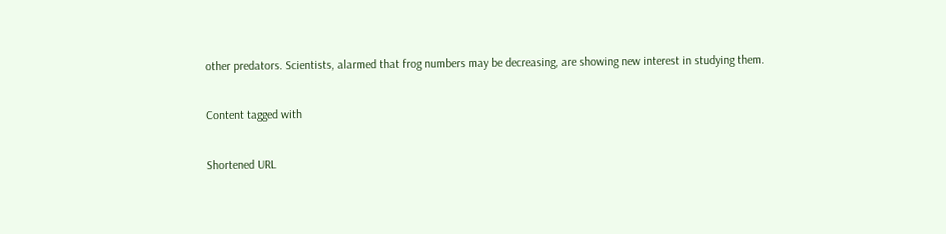other predators. Scientists, alarmed that frog numbers may be decreasing, are showing new interest in studying them.

Content tagged with

Shortened URL